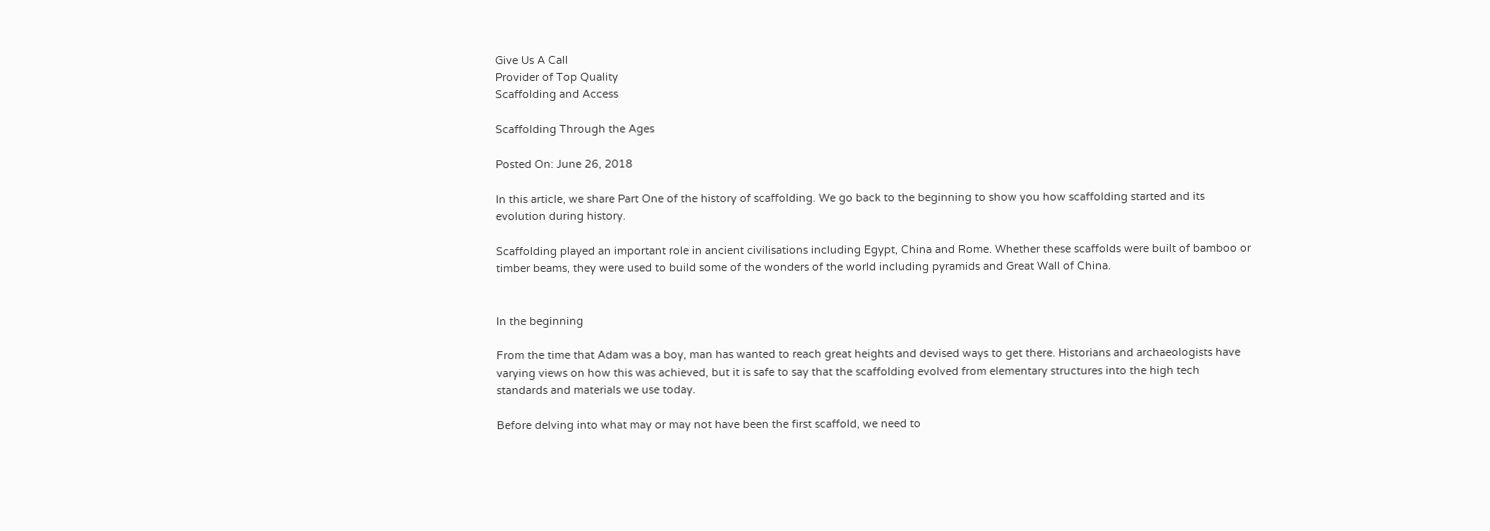Give Us A Call
Provider of Top Quality
Scaffolding and Access

Scaffolding Through the Ages

Posted On: June 26, 2018

In this article, we share Part One of the history of scaffolding. We go back to the beginning to show you how scaffolding started and its evolution during history.

Scaffolding played an important role in ancient civilisations including Egypt, China and Rome. Whether these scaffolds were built of bamboo or timber beams, they were used to build some of the wonders of the world including pyramids and Great Wall of China.


In the beginning

From the time that Adam was a boy, man has wanted to reach great heights and devised ways to get there. Historians and archaeologists have varying views on how this was achieved, but it is safe to say that the scaffolding evolved from elementary structures into the high tech standards and materials we use today.

Before delving into what may or may not have been the first scaffold, we need to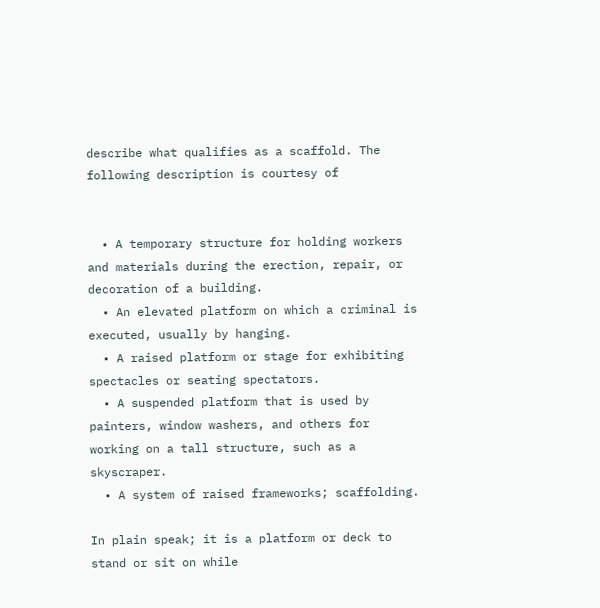describe what qualifies as a scaffold. The following description is courtesy of


  • A temporary structure for holding workers and materials during the erection, repair, or decoration of a building.
  • An elevated platform on which a criminal is executed, usually by hanging.
  • A raised platform or stage for exhibiting spectacles or seating spectators.
  • A suspended platform that is used by painters, window washers, and others for working on a tall structure, such as a skyscraper.
  • A system of raised frameworks; scaffolding.

In plain speak; it is a platform or deck to stand or sit on while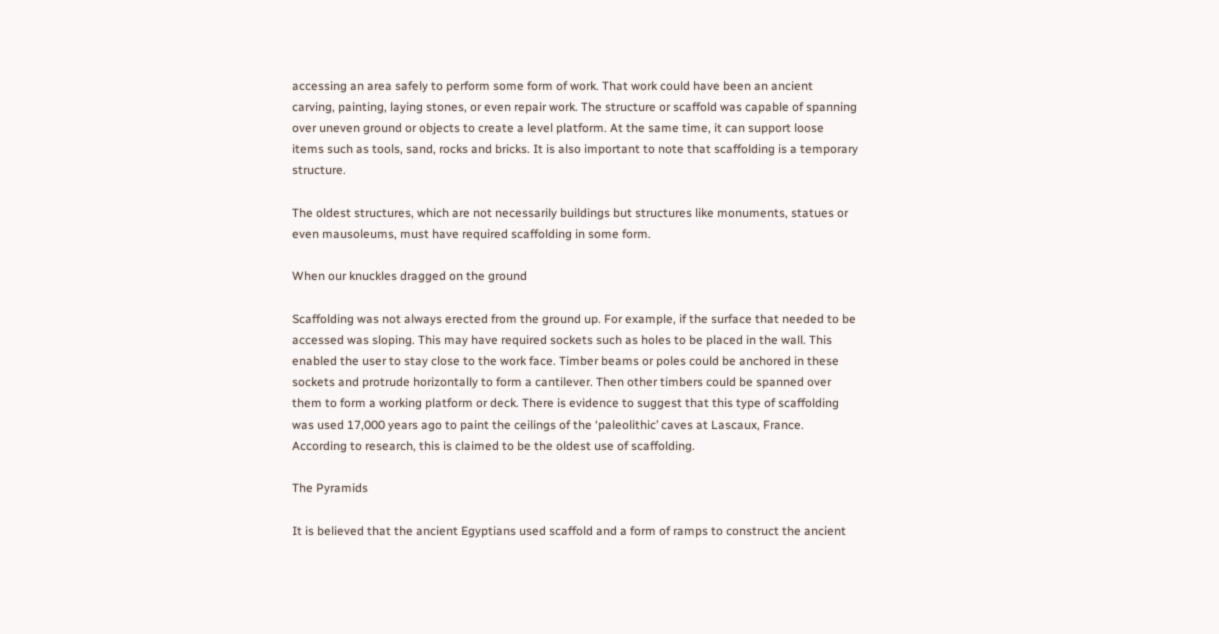accessing an area safely to perform some form of work. That work could have been an ancient carving, painting, laying stones, or even repair work. The structure or scaffold was capable of spanning over uneven ground or objects to create a level platform. At the same time, it can support loose items such as tools, sand, rocks and bricks. It is also important to note that scaffolding is a temporary structure.

The oldest structures, which are not necessarily buildings but structures like monuments, statues or even mausoleums, must have required scaffolding in some form.

When our knuckles dragged on the ground

Scaffolding was not always erected from the ground up. For example, if the surface that needed to be accessed was sloping. This may have required sockets such as holes to be placed in the wall. This enabled the user to stay close to the work face. Timber beams or poles could be anchored in these sockets and protrude horizontally to form a cantilever. Then other timbers could be spanned over them to form a working platform or deck. There is evidence to suggest that this type of scaffolding was used 17,000 years ago to paint the ceilings of the ‘paleolithic’ caves at Lascaux, France. According to research, this is claimed to be the oldest use of scaffolding.

The Pyramids

It is believed that the ancient Egyptians used scaffold and a form of ramps to construct the ancient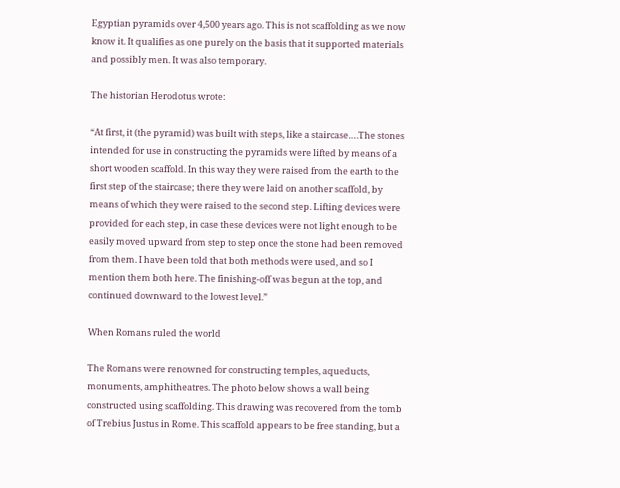Egyptian pyramids over 4,500 years ago. This is not scaffolding as we now know it. It qualifies as one purely on the basis that it supported materials and possibly men. It was also temporary.

The historian Herodotus wrote:

“At first, it (the pyramid) was built with steps, like a staircase….The stones intended for use in constructing the pyramids were lifted by means of a short wooden scaffold. In this way they were raised from the earth to the first step of the staircase; there they were laid on another scaffold, by means of which they were raised to the second step. Lifting devices were provided for each step, in case these devices were not light enough to be easily moved upward from step to step once the stone had been removed from them. I have been told that both methods were used, and so I mention them both here. The finishing-off was begun at the top, and continued downward to the lowest level.”

When Romans ruled the world

The Romans were renowned for constructing temples, aqueducts, monuments, amphitheatres. The photo below shows a wall being constructed using scaffolding. This drawing was recovered from the tomb of Trebius Justus in Rome. This scaffold appears to be free standing, but a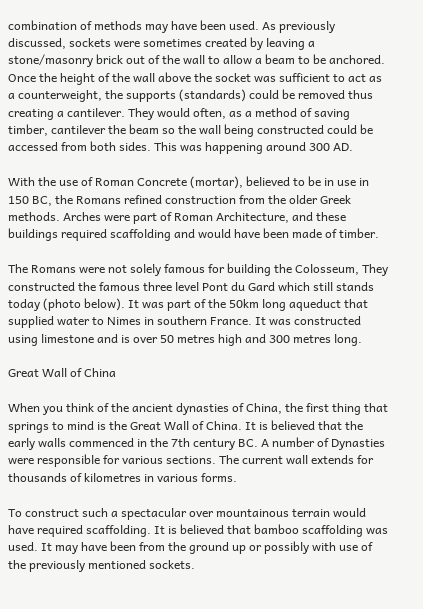combination of methods may have been used. As previously discussed, sockets were sometimes created by leaving a stone/masonry brick out of the wall to allow a beam to be anchored. Once the height of the wall above the socket was sufficient to act as a counterweight, the supports (standards) could be removed thus creating a cantilever. They would often, as a method of saving timber, cantilever the beam so the wall being constructed could be accessed from both sides. This was happening around 300 AD.

With the use of Roman Concrete (mortar), believed to be in use in 150 BC, the Romans refined construction from the older Greek methods. Arches were part of Roman Architecture, and these buildings required scaffolding and would have been made of timber.

The Romans were not solely famous for building the Colosseum, They constructed the famous three level Pont du Gard which still stands today (photo below). It was part of the 50km long aqueduct that supplied water to Nimes in southern France. It was constructed using limestone and is over 50 metres high and 300 metres long.

Great Wall of China

When you think of the ancient dynasties of China, the first thing that springs to mind is the Great Wall of China. It is believed that the early walls commenced in the 7th century BC. A number of Dynasties were responsible for various sections. The current wall extends for thousands of kilometres in various forms.

To construct such a spectacular over mountainous terrain would have required scaffolding. It is believed that bamboo scaffolding was used. It may have been from the ground up or possibly with use of the previously mentioned sockets.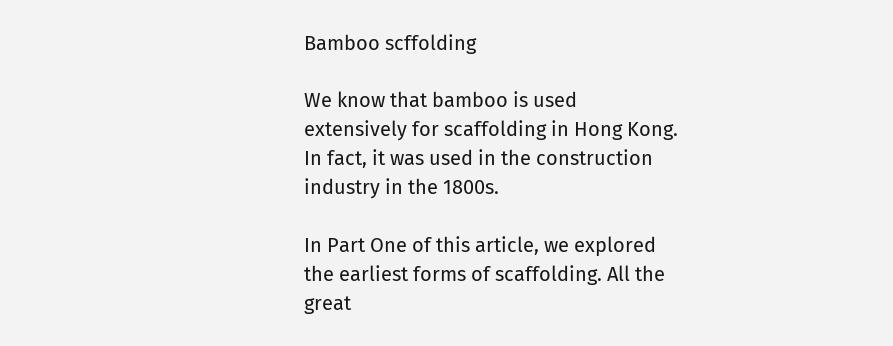Bamboo scffolding

We know that bamboo is used extensively for scaffolding in Hong Kong. In fact, it was used in the construction industry in the 1800s.

In Part One of this article, we explored the earliest forms of scaffolding. All the great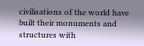civilisations of the world have built their monuments and structures with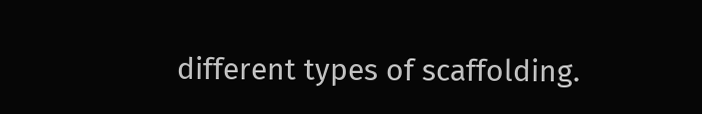different types of scaffolding.